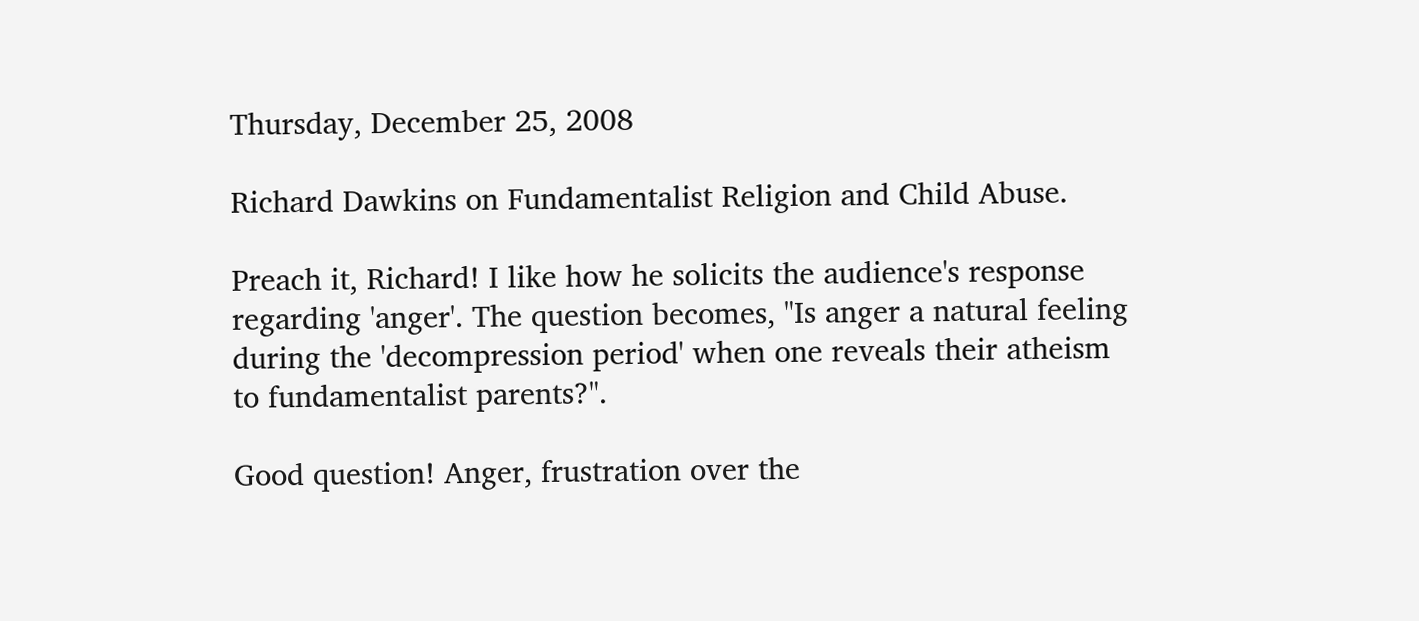Thursday, December 25, 2008

Richard Dawkins on Fundamentalist Religion and Child Abuse.

Preach it, Richard! I like how he solicits the audience's response regarding 'anger'. The question becomes, "Is anger a natural feeling during the 'decompression period' when one reveals their atheism to fundamentalist parents?".

Good question! Anger, frustration over the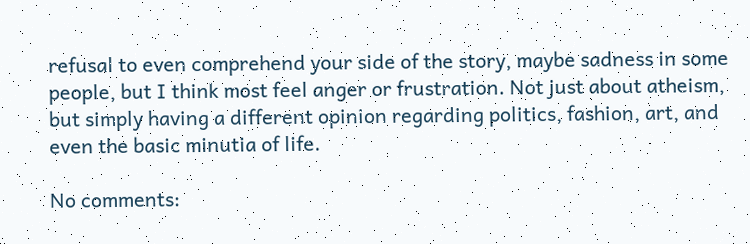refusal to even comprehend your side of the story, maybe sadness in some people, but I think most feel anger or frustration. Not just about atheism, but simply having a different opinion regarding politics, fashion, art, and even the basic minutia of life.

No comments: